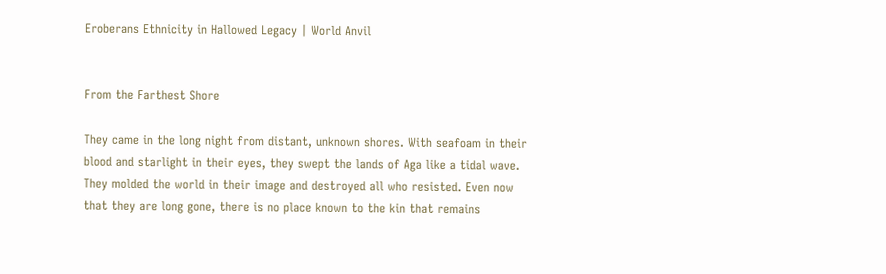Eroberans Ethnicity in Hallowed Legacy | World Anvil


From the Farthest Shore

They came in the long night from distant, unknown shores. With seafoam in their blood and starlight in their eyes, they swept the lands of Aga like a tidal wave. They molded the world in their image and destroyed all who resisted. Even now that they are long gone, there is no place known to the kin that remains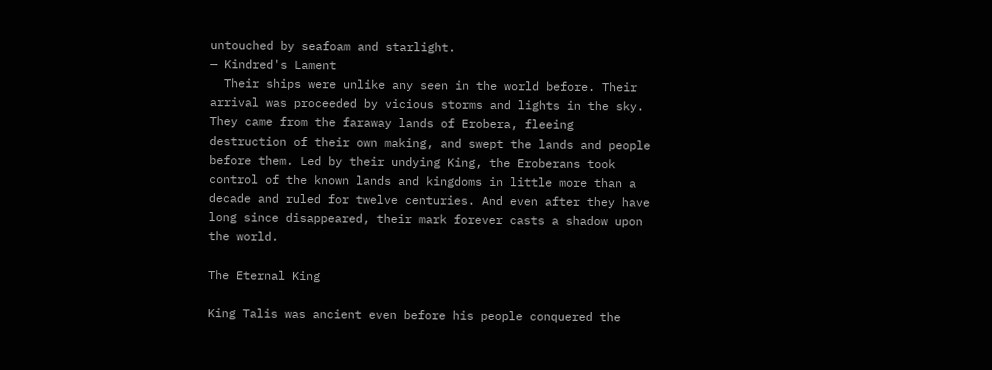untouched by seafoam and starlight.
— Kindred's Lament
  Their ships were unlike any seen in the world before. Their arrival was proceeded by vicious storms and lights in the sky. They came from the faraway lands of Erobera, fleeing destruction of their own making, and swept the lands and people before them. Led by their undying King, the Eroberans took control of the known lands and kingdoms in little more than a decade and ruled for twelve centuries. And even after they have long since disappeared, their mark forever casts a shadow upon the world.

The Eternal King

King Talis was ancient even before his people conquered the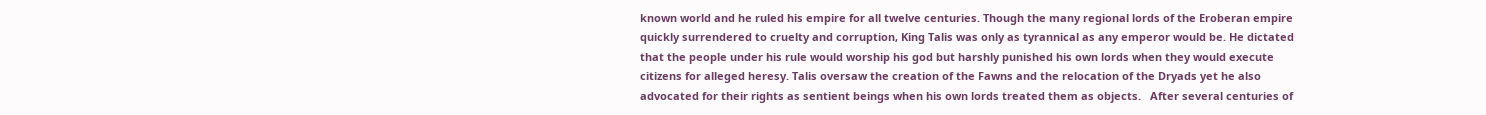known world and he ruled his empire for all twelve centuries. Though the many regional lords of the Eroberan empire quickly surrendered to cruelty and corruption, King Talis was only as tyrannical as any emperor would be. He dictated that the people under his rule would worship his god but harshly punished his own lords when they would execute citizens for alleged heresy. Talis oversaw the creation of the Fawns and the relocation of the Dryads yet he also advocated for their rights as sentient beings when his own lords treated them as objects.   After several centuries of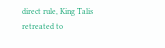direct rule, King Talis retreated to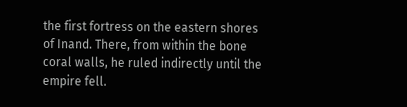the first fortress on the eastern shores of Inand. There, from within the bone coral walls, he ruled indirectly until the empire fell.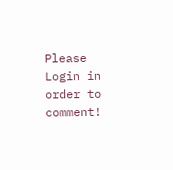Please Login in order to comment!